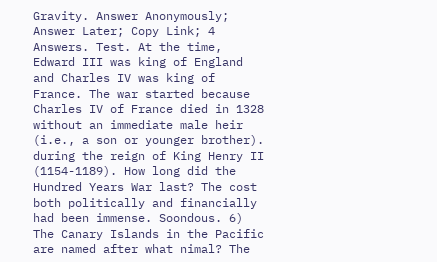Gravity. Answer Anonymously; Answer Later; Copy Link; 4 Answers. Test. At the time, Edward III was king of England and Charles IV was king of France. The war started because Charles IV of France died in 1328 without an immediate male heir (i.e., a son or younger brother). during the reign of King Henry II (1154-1189). How long did the Hundred Years War last? The cost both politically and financially had been immense. Soondous. 6) The Canary Islands in the Pacific are named after what nimal? The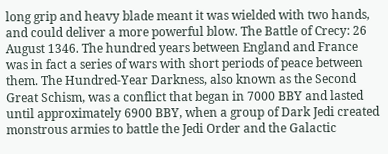long grip and heavy blade meant it was wielded with two hands, and could deliver a more powerful blow. The Battle of Crecy: 26 August 1346. The hundred years between England and France was in fact a series of wars with short periods of peace between them. The Hundred-Year Darkness, also known as the Second Great Schism, was a conflict that began in 7000 BBY and lasted until approximately 6900 BBY, when a group of Dark Jedi created monstrous armies to battle the Jedi Order and the Galactic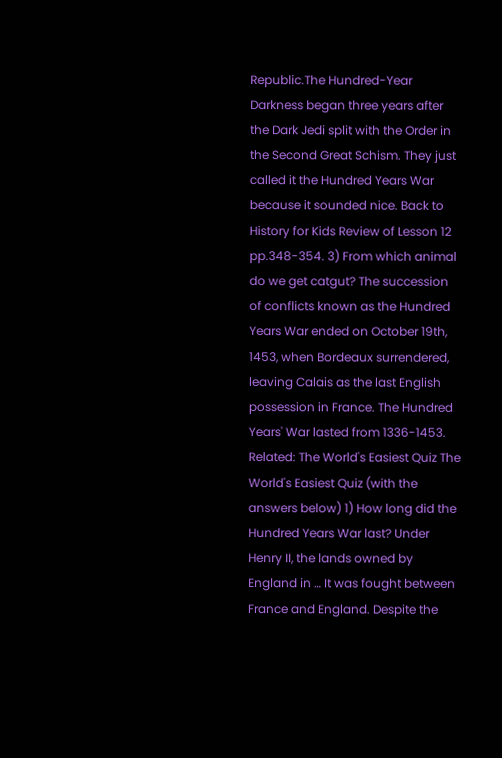Republic.The Hundred-Year Darkness began three years after the Dark Jedi split with the Order in the Second Great Schism. They just called it the Hundred Years War because it sounded nice. Back to History for Kids Review of Lesson 12 pp.348-354. 3) From which animal do we get catgut? The succession of conflicts known as the Hundred Years War ended on October 19th, 1453, when Bordeaux surrendered, leaving Calais as the last English possession in France. The Hundred Years' War lasted from 1336-1453. Related: The World's Easiest Quiz The World's Easiest Quiz (with the answers below) 1) How long did the Hundred Years War last? Under Henry II, the lands owned by England in … It was fought between France and England. Despite the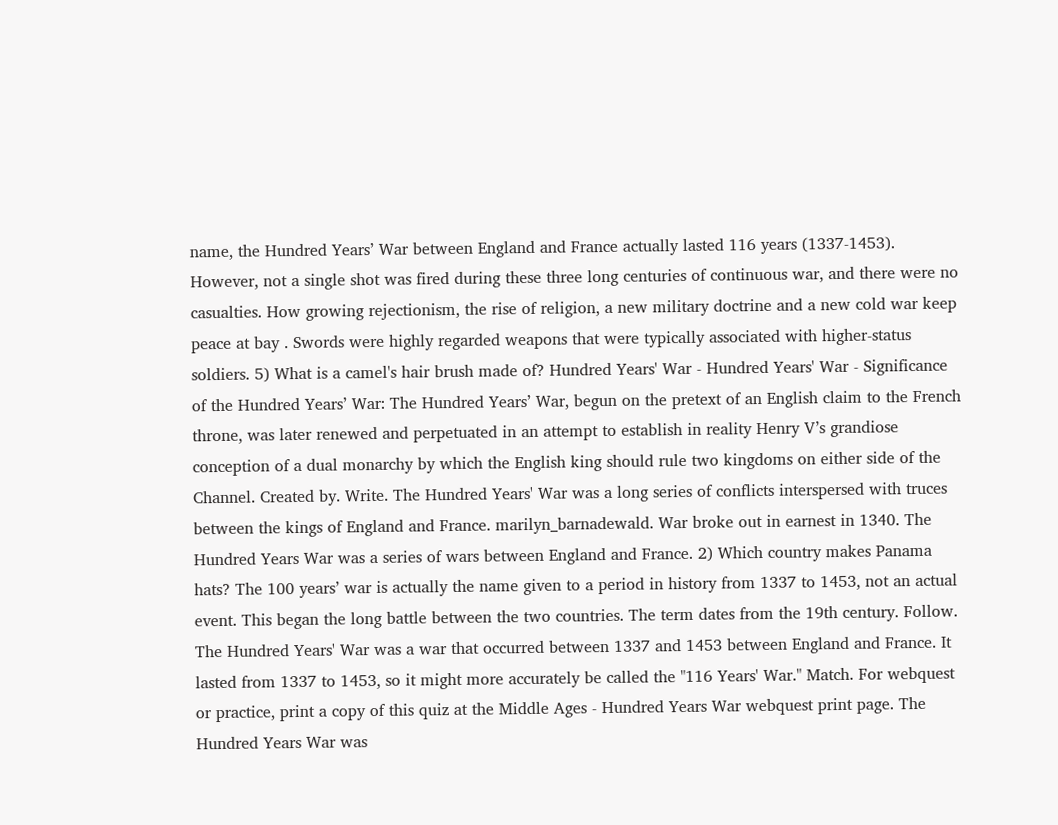name, the Hundred Years’ War between England and France actually lasted 116 years (1337-1453). However, not a single shot was fired during these three long centuries of continuous war, and there were no casualties. How growing rejectionism, the rise of religion, a new military doctrine and a new cold war keep peace at bay . Swords were highly regarded weapons that were typically associated with higher-status soldiers. 5) What is a camel's hair brush made of? Hundred Years' War - Hundred Years' War - Significance of the Hundred Years’ War: The Hundred Years’ War, begun on the pretext of an English claim to the French throne, was later renewed and perpetuated in an attempt to establish in reality Henry V’s grandiose conception of a dual monarchy by which the English king should rule two kingdoms on either side of the Channel. Created by. Write. The Hundred Years' War was a long series of conflicts interspersed with truces between the kings of England and France. marilyn_barnadewald. War broke out in earnest in 1340. The Hundred Years War was a series of wars between England and France. 2) Which country makes Panama hats? The 100 years’ war is actually the name given to a period in history from 1337 to 1453, not an actual event. This began the long battle between the two countries. The term dates from the 19th century. Follow. The Hundred Years' War was a war that occurred between 1337 and 1453 between England and France. It lasted from 1337 to 1453, so it might more accurately be called the "116 Years' War." Match. For webquest or practice, print a copy of this quiz at the Middle Ages - Hundred Years War webquest print page. The Hundred Years War was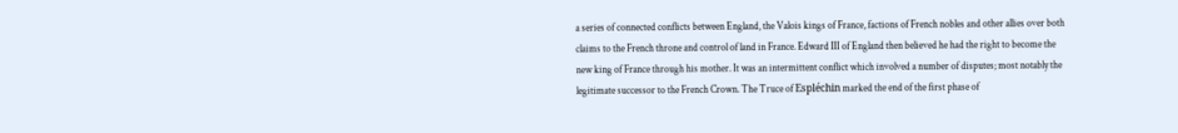a series of connected conflicts between England, the Valois kings of France, factions of French nobles and other allies over both claims to the French throne and control of land in France. Edward III of England then believed he had the right to become the new king of France through his mother. It was an intermittent conflict which involved a number of disputes; most notably the legitimate successor to the French Crown. The Truce of Espléchin marked the end of the first phase of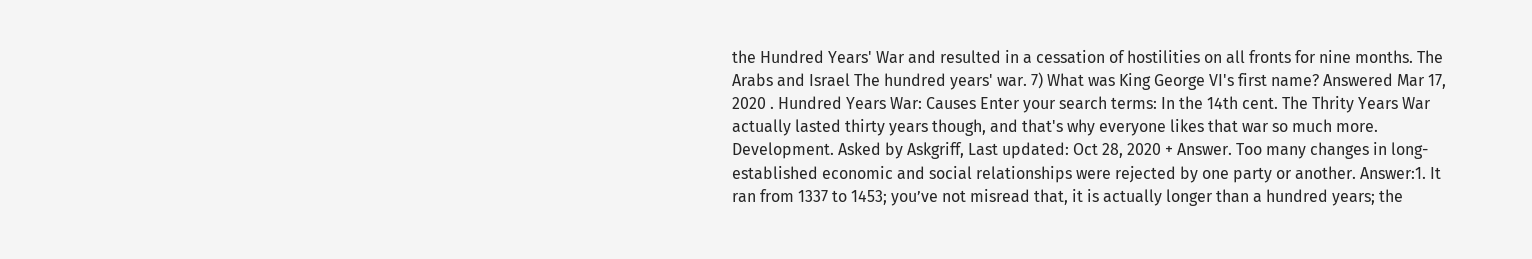the Hundred Years' War and resulted in a cessation of hostilities on all fronts for nine months. The Arabs and Israel The hundred years' war. 7) What was King George VI's first name? Answered Mar 17, 2020 . Hundred Years War: Causes Enter your search terms: In the 14th cent. The Thrity Years War actually lasted thirty years though, and that's why everyone likes that war so much more. Development. Asked by Askgriff, Last updated: Oct 28, 2020 + Answer. Too many changes in long-established economic and social relationships were rejected by one party or another. Answer:1. It ran from 1337 to 1453; you’ve not misread that, it is actually longer than a hundred years; the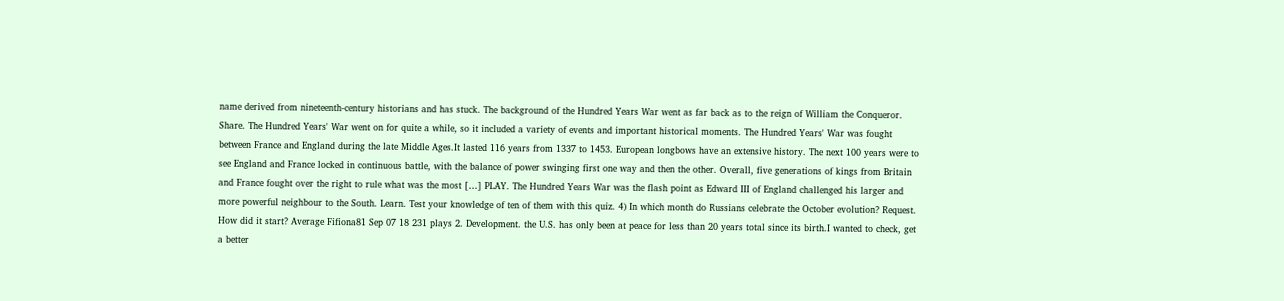name derived from nineteenth-century historians and has stuck. The background of the Hundred Years War went as far back as to the reign of William the Conqueror. Share. The Hundred Years' War went on for quite a while, so it included a variety of events and important historical moments. The Hundred Years' War was fought between France and England during the late Middle Ages.It lasted 116 years from 1337 to 1453. European longbows have an extensive history. The next 100 years were to see England and France locked in continuous battle, with the balance of power swinging first one way and then the other. Overall, five generations of kings from Britain and France fought over the right to rule what was the most […] PLAY. The Hundred Years War was the flash point as Edward III of England challenged his larger and more powerful neighbour to the South. Learn. Test your knowledge of ten of them with this quiz. 4) In which month do Russians celebrate the October evolution? Request. How did it start? Average Fifiona81 Sep 07 18 231 plays 2. Development. the U.S. has only been at peace for less than 20 years total since its birth.I wanted to check, get a better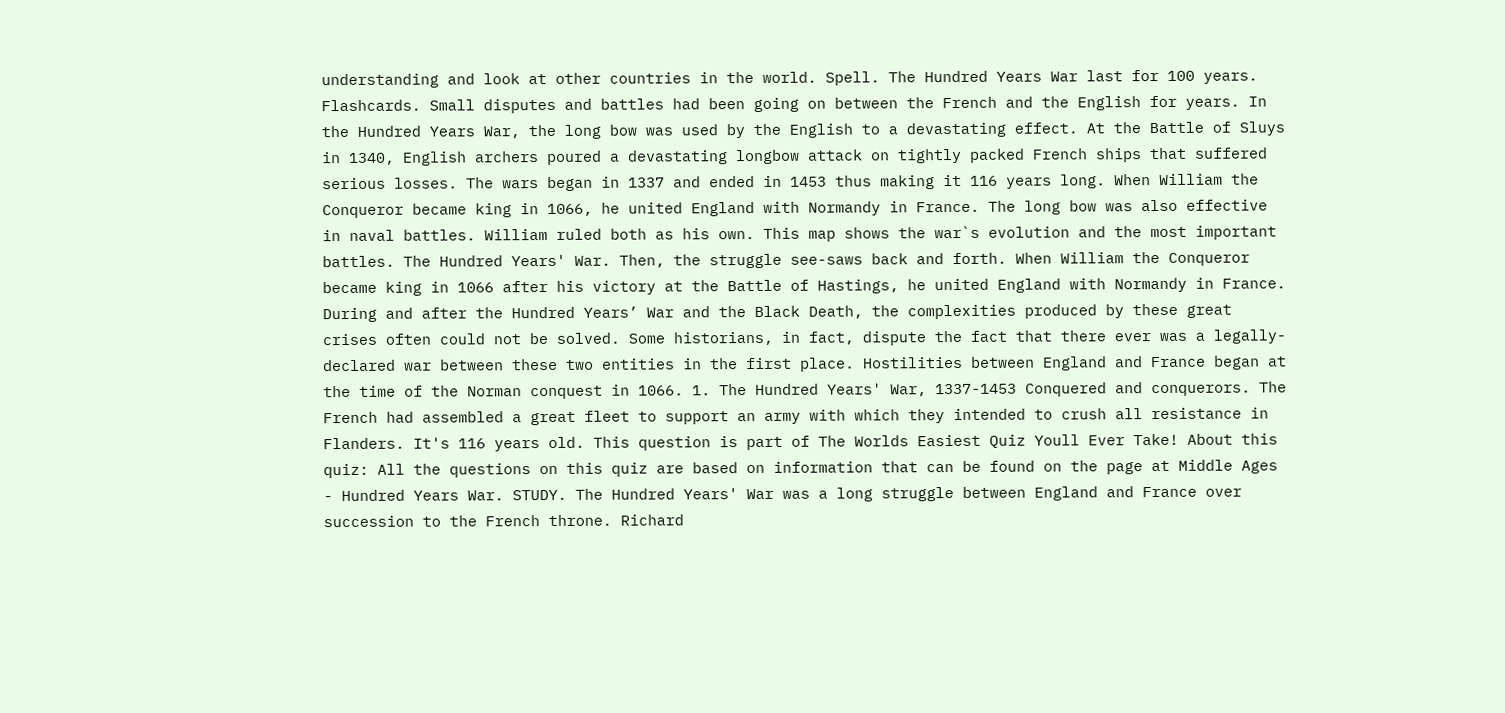understanding and look at other countries in the world. Spell. The Hundred Years War last for 100 years. Flashcards. Small disputes and battles had been going on between the French and the English for years. In the Hundred Years War, the long bow was used by the English to a devastating effect. At the Battle of Sluys in 1340, English archers poured a devastating longbow attack on tightly packed French ships that suffered serious losses. The wars began in 1337 and ended in 1453 thus making it 116 years long. When William the Conqueror became king in 1066, he united England with Normandy in France. The long bow was also effective in naval battles. William ruled both as his own. This map shows the war`s evolution and the most important battles. The Hundred Years' War. Then, the struggle see-saws back and forth. When William the Conqueror became king in 1066 after his victory at the Battle of Hastings, he united England with Normandy in France. During and after the Hundred Years’ War and the Black Death, the complexities produced by these great crises often could not be solved. Some historians, in fact, dispute the fact that there ever was a legally-declared war between these two entities in the first place. Hostilities between England and France began at the time of the Norman conquest in 1066. 1. The Hundred Years' War, 1337-1453 Conquered and conquerors. The French had assembled a great fleet to support an army with which they intended to crush all resistance in Flanders. It's 116 years old. This question is part of The Worlds Easiest Quiz Youll Ever Take! About this quiz: All the questions on this quiz are based on information that can be found on the page at Middle Ages - Hundred Years War. STUDY. The Hundred Years' War was a long struggle between England and France over succession to the French throne. Richard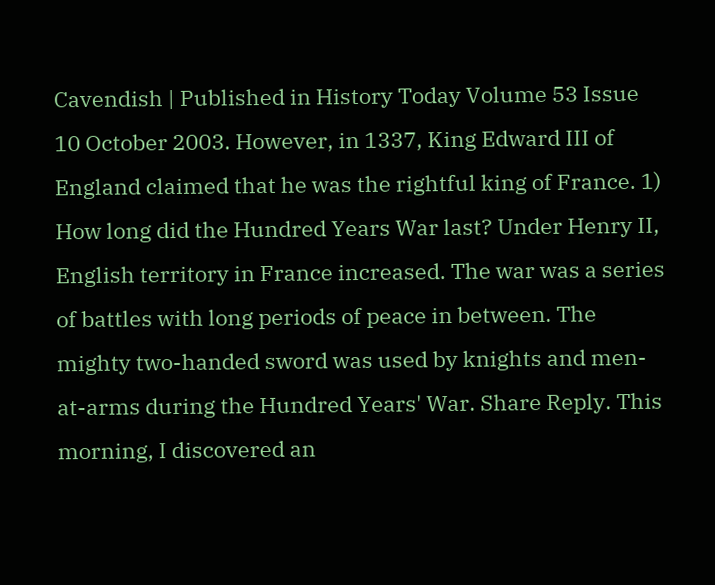Cavendish | Published in History Today Volume 53 Issue 10 October 2003. However, in 1337, King Edward III of England claimed that he was the rightful king of France. 1) How long did the Hundred Years War last? Under Henry II, English territory in France increased. The war was a series of battles with long periods of peace in between. The mighty two-handed sword was used by knights and men-at-arms during the Hundred Years' War. Share Reply. This morning, I discovered an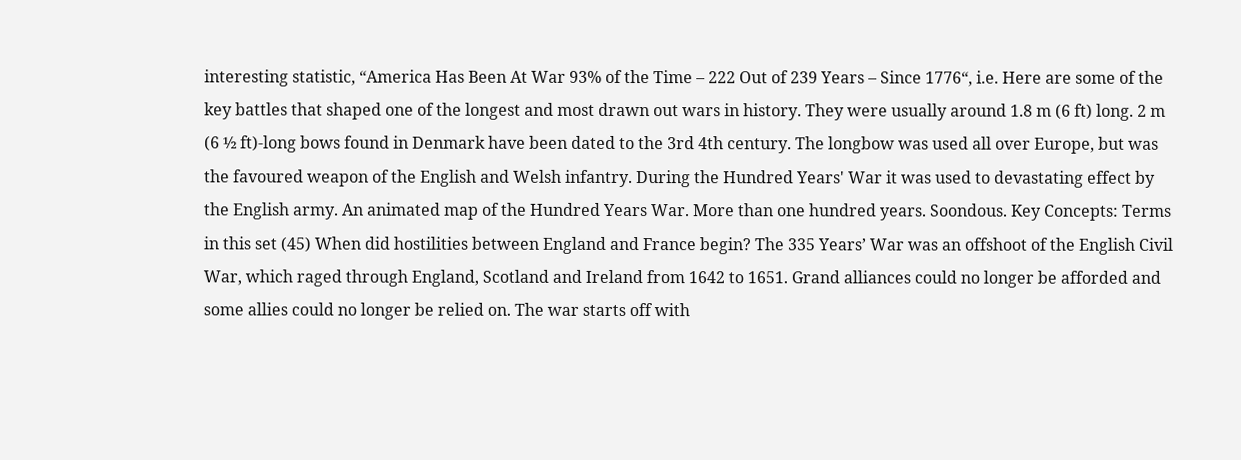interesting statistic, “America Has Been At War 93% of the Time – 222 Out of 239 Years – Since 1776“, i.e. Here are some of the key battles that shaped one of the longest and most drawn out wars in history. They were usually around 1.8 m (6 ft) long. 2 m (6 ½ ft)-long bows found in Denmark have been dated to the 3rd 4th century. The longbow was used all over Europe, but was the favoured weapon of the English and Welsh infantry. During the Hundred Years' War it was used to devastating effect by the English army. An animated map of the Hundred Years War. More than one hundred years. Soondous. Key Concepts: Terms in this set (45) When did hostilities between England and France begin? The 335 Years’ War was an offshoot of the English Civil War, which raged through England, Scotland and Ireland from 1642 to 1651. Grand alliances could no longer be afforded and some allies could no longer be relied on. The war starts off with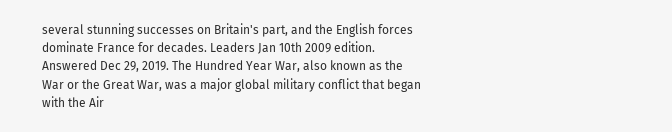several stunning successes on Britain's part, and the English forces dominate France for decades. Leaders Jan 10th 2009 edition. Answered Dec 29, 2019. The Hundred Year War, also known as the War or the Great War, was a major global military conflict that began with the Air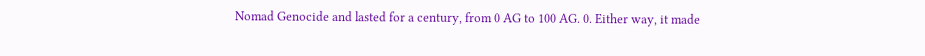Nomad Genocide and lasted for a century, from 0 AG to 100 AG. 0. Either way, it made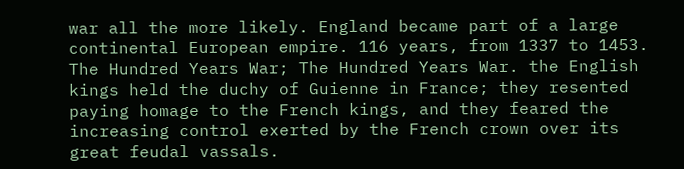war all the more likely. England became part of a large continental European empire. 116 years, from 1337 to 1453. The Hundred Years War; The Hundred Years War. the English kings held the duchy of Guienne in France; they resented paying homage to the French kings, and they feared the increasing control exerted by the French crown over its great feudal vassals.